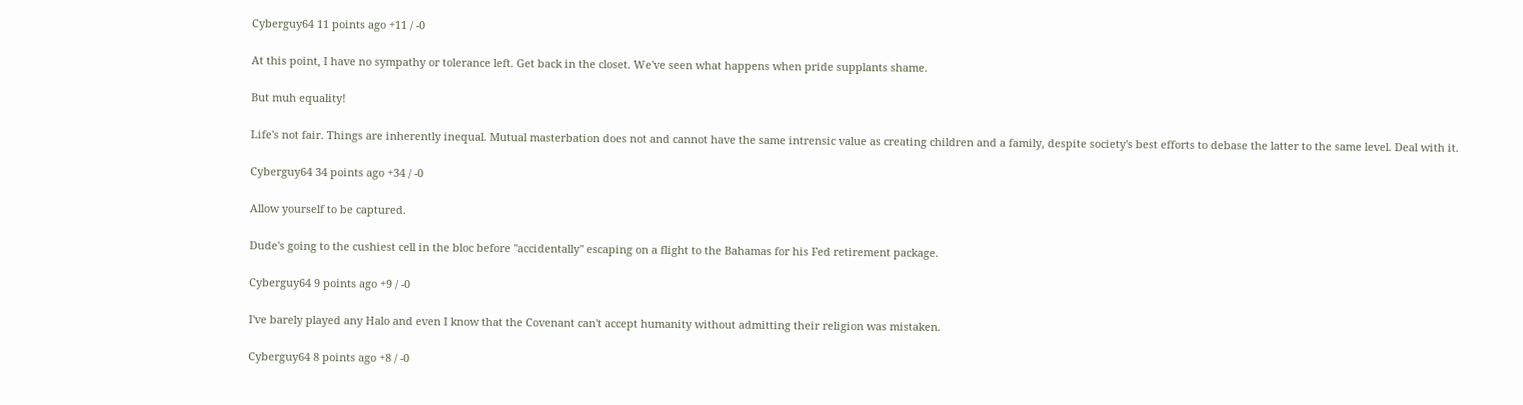Cyberguy64 11 points ago +11 / -0

At this point, I have no sympathy or tolerance left. Get back in the closet. We've seen what happens when pride supplants shame.

But muh equality!

Life's not fair. Things are inherently inequal. Mutual masterbation does not and cannot have the same intrensic value as creating children and a family, despite society's best efforts to debase the latter to the same level. Deal with it.

Cyberguy64 34 points ago +34 / -0

Allow yourself to be captured.

Dude's going to the cushiest cell in the bloc before "accidentally" escaping on a flight to the Bahamas for his Fed retirement package.

Cyberguy64 9 points ago +9 / -0

I've barely played any Halo and even I know that the Covenant can't accept humanity without admitting their religion was mistaken.

Cyberguy64 8 points ago +8 / -0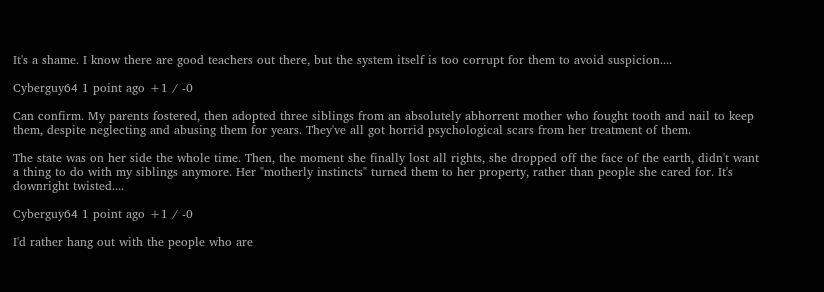It's a shame. I know there are good teachers out there, but the system itself is too corrupt for them to avoid suspicion....

Cyberguy64 1 point ago +1 / -0

Can confirm. My parents fostered, then adopted three siblings from an absolutely abhorrent mother who fought tooth and nail to keep them, despite neglecting and abusing them for years. They've all got horrid psychological scars from her treatment of them.

The state was on her side the whole time. Then, the moment she finally lost all rights, she dropped off the face of the earth, didn't want a thing to do with my siblings anymore. Her "motherly instincts" turned them to her property, rather than people she cared for. It's downright twisted....

Cyberguy64 1 point ago +1 / -0

I'd rather hang out with the people who are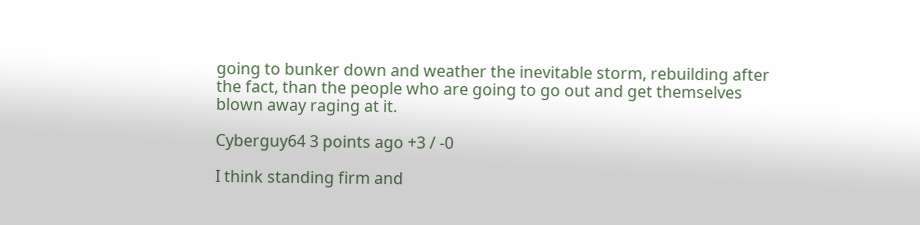going to bunker down and weather the inevitable storm, rebuilding after the fact, than the people who are going to go out and get themselves blown away raging at it.

Cyberguy64 3 points ago +3 / -0

I think standing firm and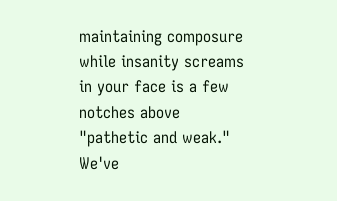maintaining composure while insanity screams in your face is a few notches above "pathetic and weak." We've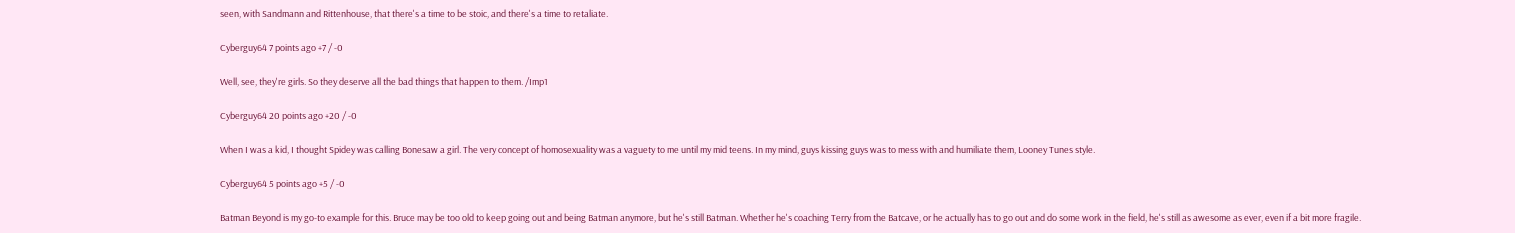seen, with Sandmann and Rittenhouse, that there's a time to be stoic, and there's a time to retaliate.

Cyberguy64 7 points ago +7 / -0

Well, see, they're girls. So they deserve all the bad things that happen to them. /Imp1

Cyberguy64 20 points ago +20 / -0

When I was a kid, I thought Spidey was calling Bonesaw a girl. The very concept of homosexuality was a vaguety to me until my mid teens. In my mind, guys kissing guys was to mess with and humiliate them, Looney Tunes style.

Cyberguy64 5 points ago +5 / -0

Batman Beyond is my go-to example for this. Bruce may be too old to keep going out and being Batman anymore, but he's still Batman. Whether he's coaching Terry from the Batcave, or he actually has to go out and do some work in the field, he's still as awesome as ever, even if a bit more fragile.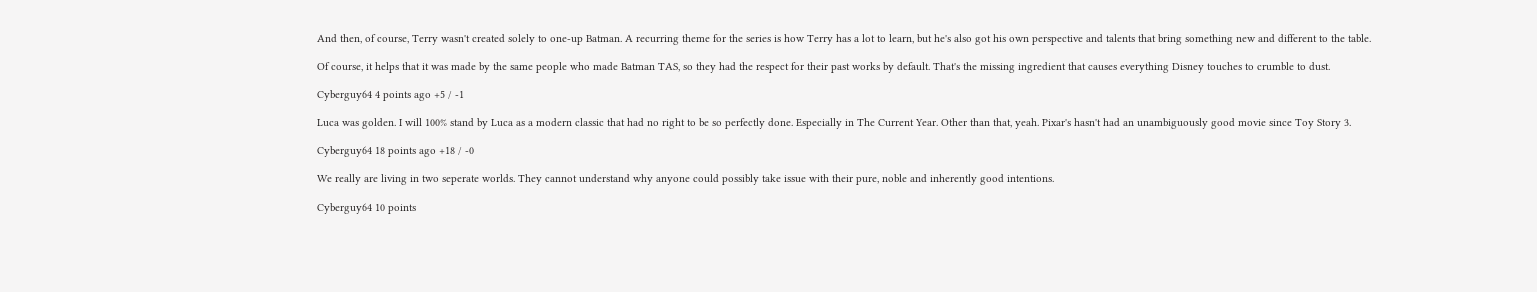And then, of course, Terry wasn't created solely to one-up Batman. A recurring theme for the series is how Terry has a lot to learn, but he's also got his own perspective and talents that bring something new and different to the table.

Of course, it helps that it was made by the same people who made Batman TAS, so they had the respect for their past works by default. That's the missing ingredient that causes everything Disney touches to crumble to dust.

Cyberguy64 4 points ago +5 / -1

Luca was golden. I will 100% stand by Luca as a modern classic that had no right to be so perfectly done. Especially in The Current Year. Other than that, yeah. Pixar's hasn't had an unambiguously good movie since Toy Story 3.

Cyberguy64 18 points ago +18 / -0

We really are living in two seperate worlds. They cannot understand why anyone could possibly take issue with their pure, noble and inherently good intentions.

Cyberguy64 10 points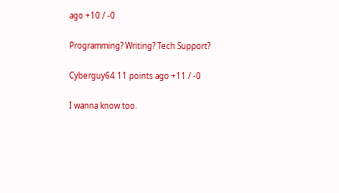ago +10 / -0

Programming? Writing? Tech Support?

Cyberguy64 11 points ago +11 / -0

I wanna know too.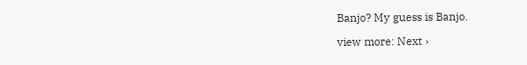Banjo? My guess is Banjo.

view more: Next ›